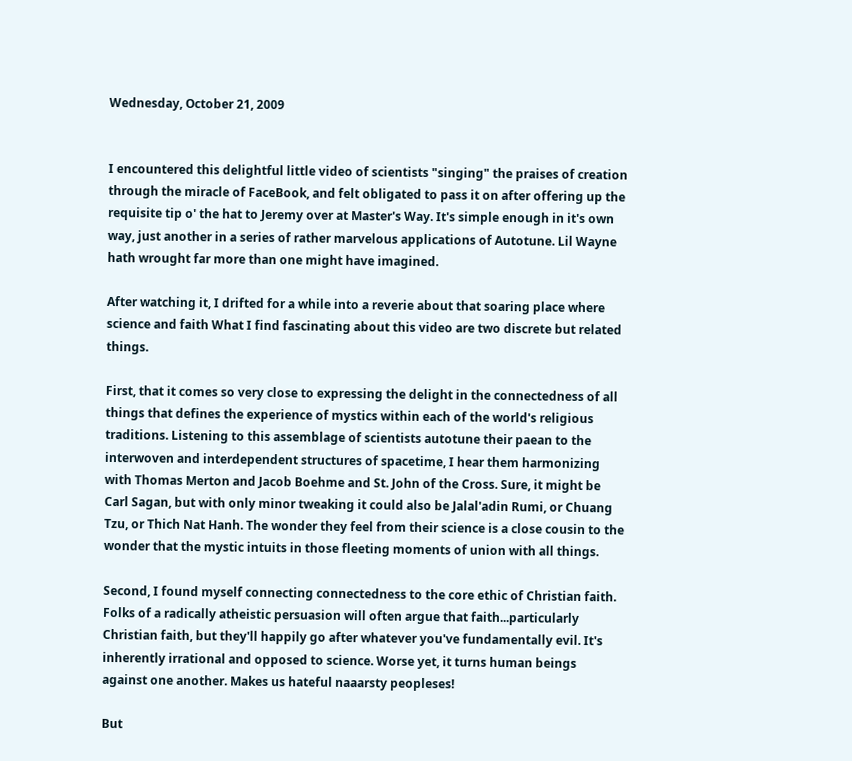Wednesday, October 21, 2009


I encountered this delightful little video of scientists "singing" the praises of creation through the miracle of FaceBook, and felt obligated to pass it on after offering up the requisite tip o' the hat to Jeremy over at Master's Way. It's simple enough in it's own way, just another in a series of rather marvelous applications of Autotune. Lil Wayne hath wrought far more than one might have imagined.

After watching it, I drifted for a while into a reverie about that soaring place where science and faith What I find fascinating about this video are two discrete but related things.

First, that it comes so very close to expressing the delight in the connectedness of all things that defines the experience of mystics within each of the world's religious traditions. Listening to this assemblage of scientists autotune their paean to the interwoven and interdependent structures of spacetime, I hear them harmonizing with Thomas Merton and Jacob Boehme and St. John of the Cross. Sure, it might be Carl Sagan, but with only minor tweaking it could also be Jalal'adin Rumi, or Chuang Tzu, or Thich Nat Hanh. The wonder they feel from their science is a close cousin to the wonder that the mystic intuits in those fleeting moments of union with all things.

Second, I found myself connecting connectedness to the core ethic of Christian faith. Folks of a radically atheistic persuasion will often argue that faith...particularly Christian faith, but they'll happily go after whatever you've fundamentally evil. It's inherently irrational and opposed to science. Worse yet, it turns human beings against one another. Makes us hateful naaarsty peopleses!

But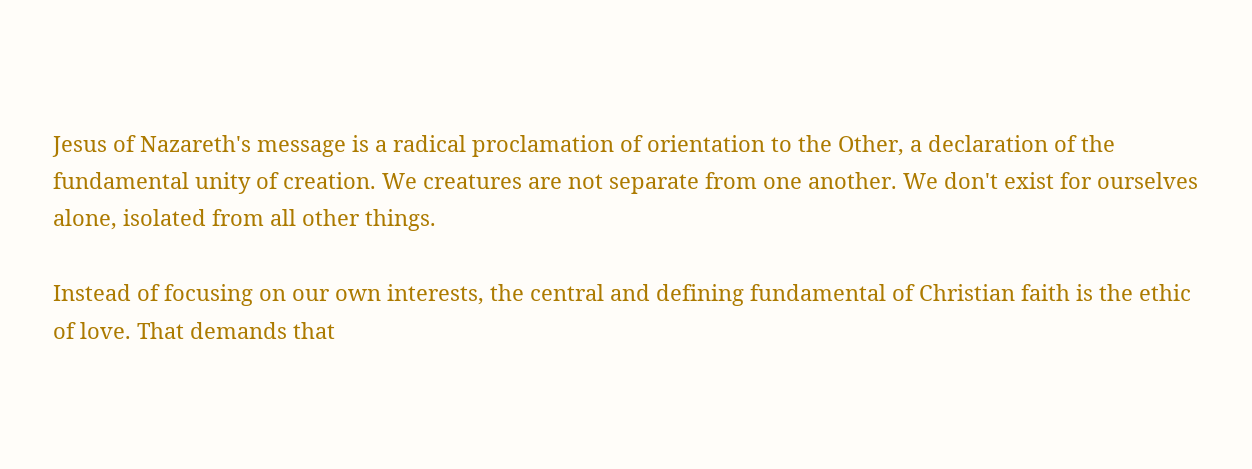Jesus of Nazareth's message is a radical proclamation of orientation to the Other, a declaration of the fundamental unity of creation. We creatures are not separate from one another. We don't exist for ourselves alone, isolated from all other things.

Instead of focusing on our own interests, the central and defining fundamental of Christian faith is the ethic of love. That demands that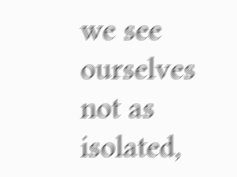we see ourselves not as isolated,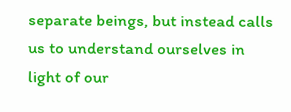separate beings, but instead calls us to understand ourselves in light of our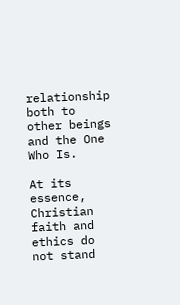relationship both to other beings and the One Who Is.

At its essence, Christian faith and ethics do not stand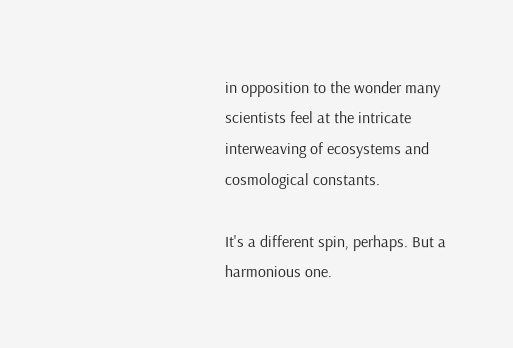in opposition to the wonder many scientists feel at the intricate interweaving of ecosystems and cosmological constants.

It's a different spin, perhaps. But a harmonious one.